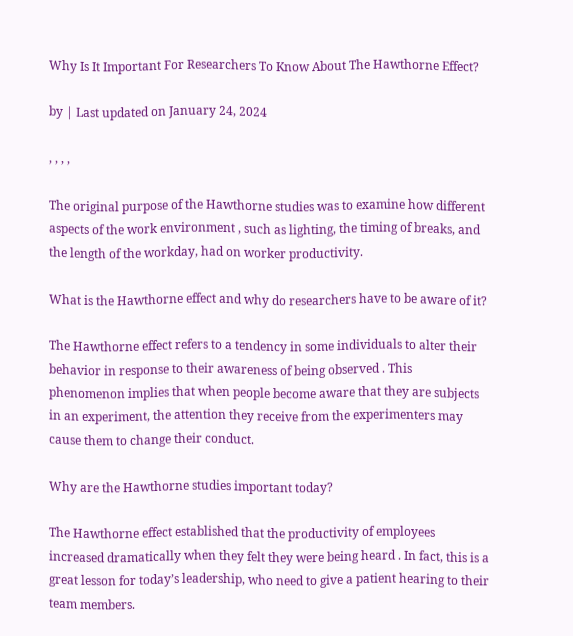Why Is It Important For Researchers To Know About The Hawthorne Effect?

by | Last updated on January 24, 2024

, , , ,

The original purpose of the Hawthorne studies was to examine how different aspects of the work environment , such as lighting, the timing of breaks, and the length of the workday, had on worker productivity.

What is the Hawthorne effect and why do researchers have to be aware of it?

The Hawthorne effect refers to a tendency in some individuals to alter their behavior in response to their awareness of being observed . This phenomenon implies that when people become aware that they are subjects in an experiment, the attention they receive from the experimenters may cause them to change their conduct.

Why are the Hawthorne studies important today?

The Hawthorne effect established that the productivity of employees increased dramatically when they felt they were being heard . In fact, this is a great lesson for today’s leadership, who need to give a patient hearing to their team members.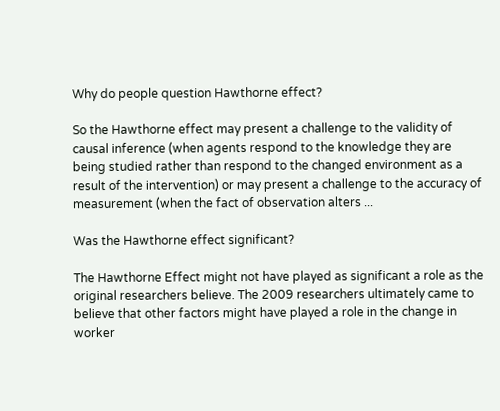Why do people question Hawthorne effect?

So the Hawthorne effect may present a challenge to the validity of causal inference (when agents respond to the knowledge they are being studied rather than respond to the changed environment as a result of the intervention) or may present a challenge to the accuracy of measurement (when the fact of observation alters ...

Was the Hawthorne effect significant?

The Hawthorne Effect might not have played as significant a role as the original researchers believe. The 2009 researchers ultimately came to believe that other factors might have played a role in the change in worker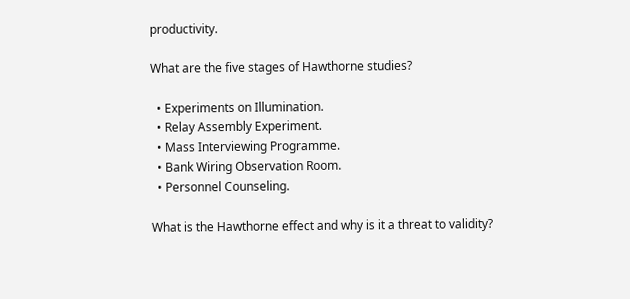productivity.

What are the five stages of Hawthorne studies?

  • Experiments on Illumination.
  • Relay Assembly Experiment.
  • Mass Interviewing Programme.
  • Bank Wiring Observation Room.
  • Personnel Counseling.

What is the Hawthorne effect and why is it a threat to validity?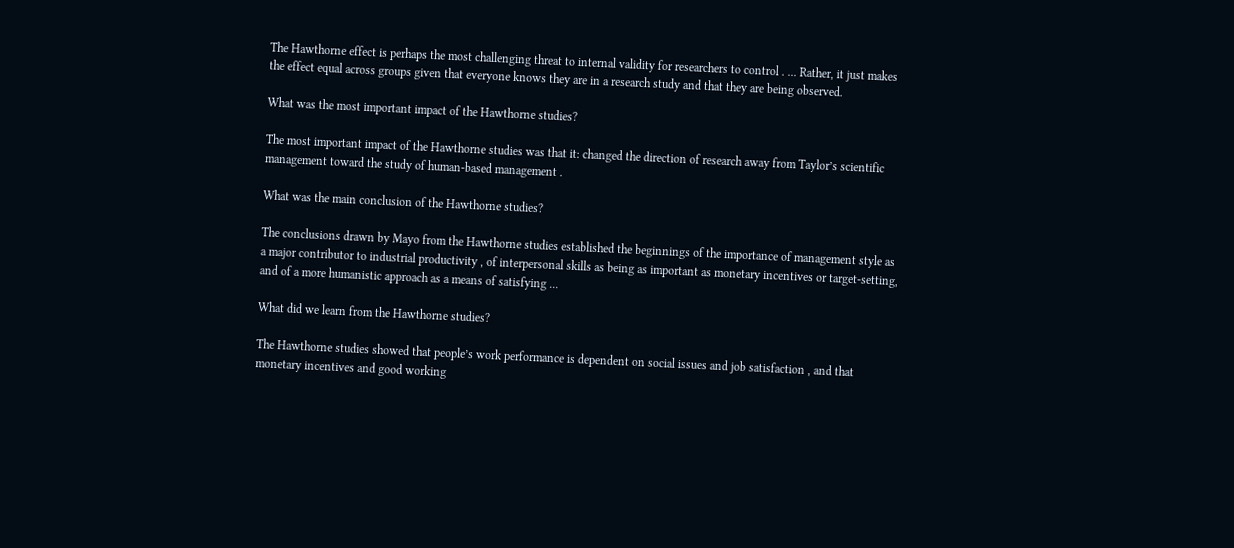The Hawthorne effect is perhaps the most challenging threat to internal validity for researchers to control . ... Rather, it just makes the effect equal across groups given that everyone knows they are in a research study and that they are being observed.

What was the most important impact of the Hawthorne studies?

The most important impact of the Hawthorne studies was that it: changed the direction of research away from Taylor’s scientific management toward the study of human-based management .

What was the main conclusion of the Hawthorne studies?

The conclusions drawn by Mayo from the Hawthorne studies established the beginnings of the importance of management style as a major contributor to industrial productivity , of interpersonal skills as being as important as monetary incentives or target-setting, and of a more humanistic approach as a means of satisfying ...

What did we learn from the Hawthorne studies?

The Hawthorne studies showed that people’s work performance is dependent on social issues and job satisfaction , and that monetary incentives and good working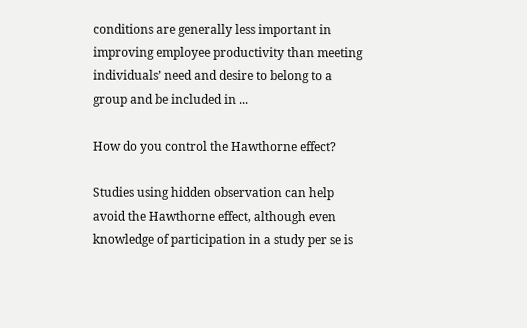conditions are generally less important in improving employee productivity than meeting individuals’ need and desire to belong to a group and be included in ...

How do you control the Hawthorne effect?

Studies using hidden observation can help avoid the Hawthorne effect, although even knowledge of participation in a study per se is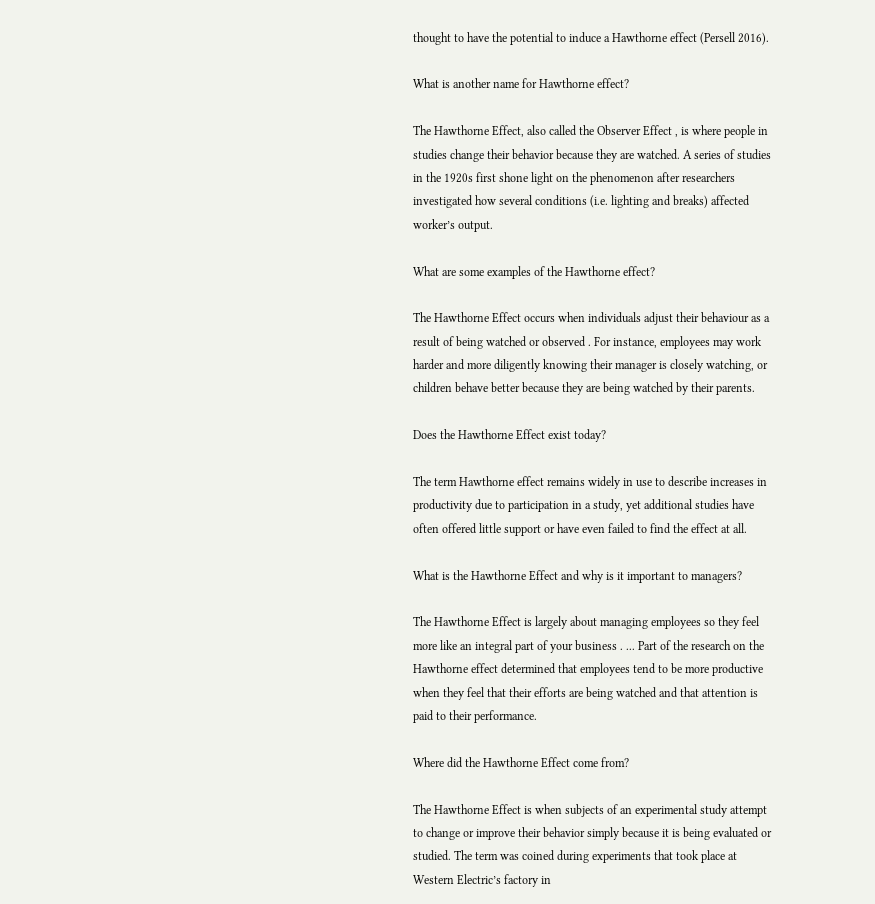thought to have the potential to induce a Hawthorne effect (Persell 2016).

What is another name for Hawthorne effect?

The Hawthorne Effect, also called the Observer Effect , is where people in studies change their behavior because they are watched. A series of studies in the 1920s first shone light on the phenomenon after researchers investigated how several conditions (i.e. lighting and breaks) affected worker’s output.

What are some examples of the Hawthorne effect?

The Hawthorne Effect occurs when individuals adjust their behaviour as a result of being watched or observed . For instance, employees may work harder and more diligently knowing their manager is closely watching, or children behave better because they are being watched by their parents.

Does the Hawthorne Effect exist today?

The term Hawthorne effect remains widely in use to describe increases in productivity due to participation in a study, yet additional studies have often offered little support or have even failed to find the effect at all.

What is the Hawthorne Effect and why is it important to managers?

The Hawthorne Effect is largely about managing employees so they feel more like an integral part of your business . ... Part of the research on the Hawthorne effect determined that employees tend to be more productive when they feel that their efforts are being watched and that attention is paid to their performance.

Where did the Hawthorne Effect come from?

The Hawthorne Effect is when subjects of an experimental study attempt to change or improve their behavior simply because it is being evaluated or studied. The term was coined during experiments that took place at Western Electric’s factory in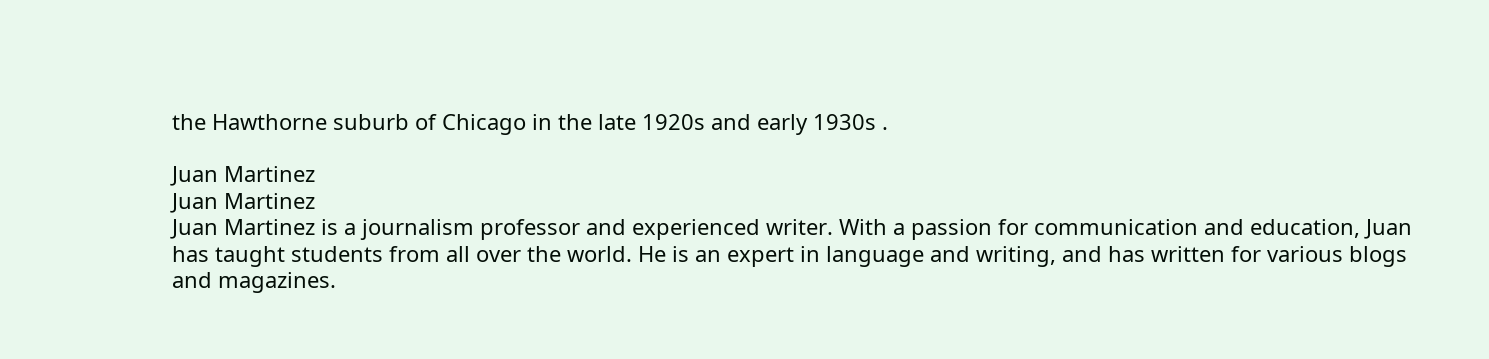the Hawthorne suburb of Chicago in the late 1920s and early 1930s .

Juan Martinez
Juan Martinez
Juan Martinez is a journalism professor and experienced writer. With a passion for communication and education, Juan has taught students from all over the world. He is an expert in language and writing, and has written for various blogs and magazines.